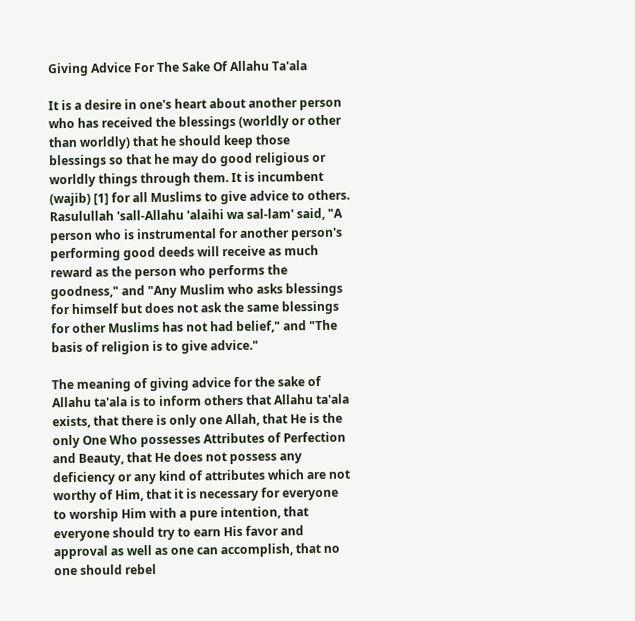Giving Advice For The Sake Of Allahu Ta'ala

It is a desire in one's heart about another person who has received the blessings (worldly or other than worldly) that he should keep those blessings so that he may do good religious or worldly things through them. It is incumbent (wajib) [1] for all Muslims to give advice to others. Rasulullah 'sall-Allahu 'alaihi wa sal-lam' said, "A person who is instrumental for another person's performing good deeds will receive as much reward as the person who performs the goodness," and "Any Muslim who asks blessings for himself but does not ask the same blessings for other Muslims has not had belief," and "The basis of religion is to give advice."

The meaning of giving advice for the sake of Allahu ta'ala is to inform others that Allahu ta'ala exists, that there is only one Allah, that He is the only One Who possesses Attributes of Perfection and Beauty, that He does not possess any deficiency or any kind of attributes which are not worthy of Him, that it is necessary for everyone to worship Him with a pure intention, that everyone should try to earn His favor and approval as well as one can accomplish, that no one should rebel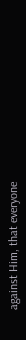against Him, that everyone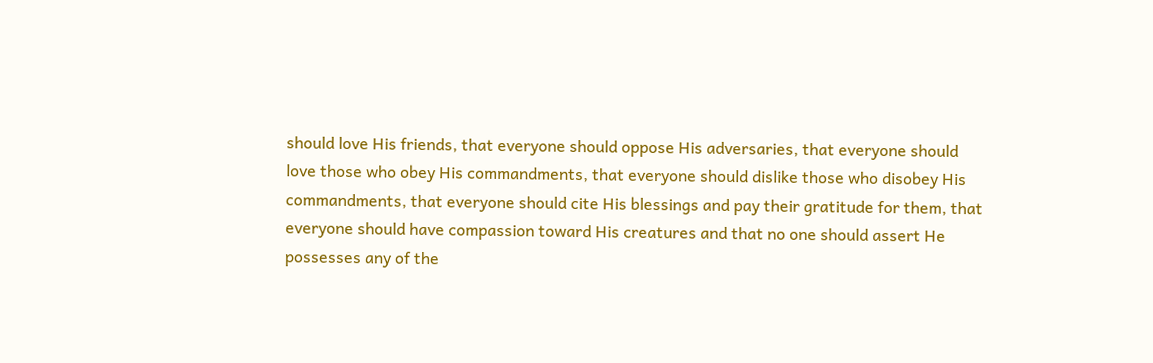should love His friends, that everyone should oppose His adversaries, that everyone should love those who obey His commandments, that everyone should dislike those who disobey His commandments, that everyone should cite His blessings and pay their gratitude for them, that everyone should have compassion toward His creatures and that no one should assert He possesses any of the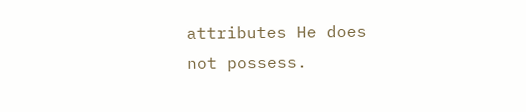attributes He does not possess.